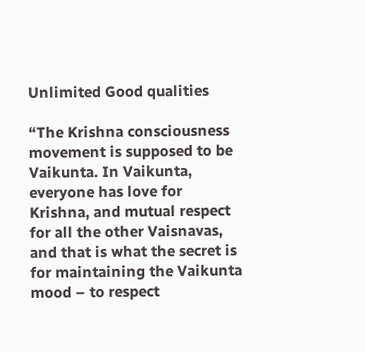Unlimited Good qualities

“The Krishna consciousness movement is supposed to be Vaikunta. In Vaikunta, everyone has love for Krishna, and mutual respect for all the other Vaisnavas, and that is what the secret is for maintaining the Vaikunta mood – to respect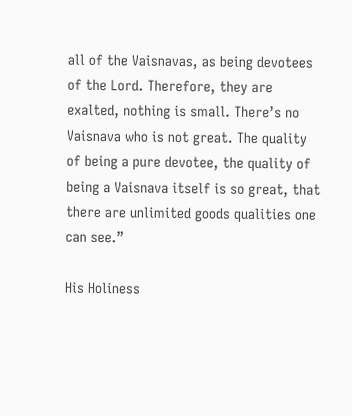all of the Vaisnavas, as being devotees of the Lord. Therefore, they are exalted, nothing is small. There’s no Vaisnava who is not great. The quality of being a pure devotee, the quality of being a Vaisnava itself is so great, that there are unlimited goods qualities one can see.”

His Holiness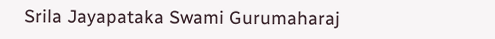Srila Jayapataka Swami Gurumaharaj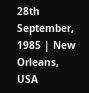28th September, 1985 | New Orleans, USA